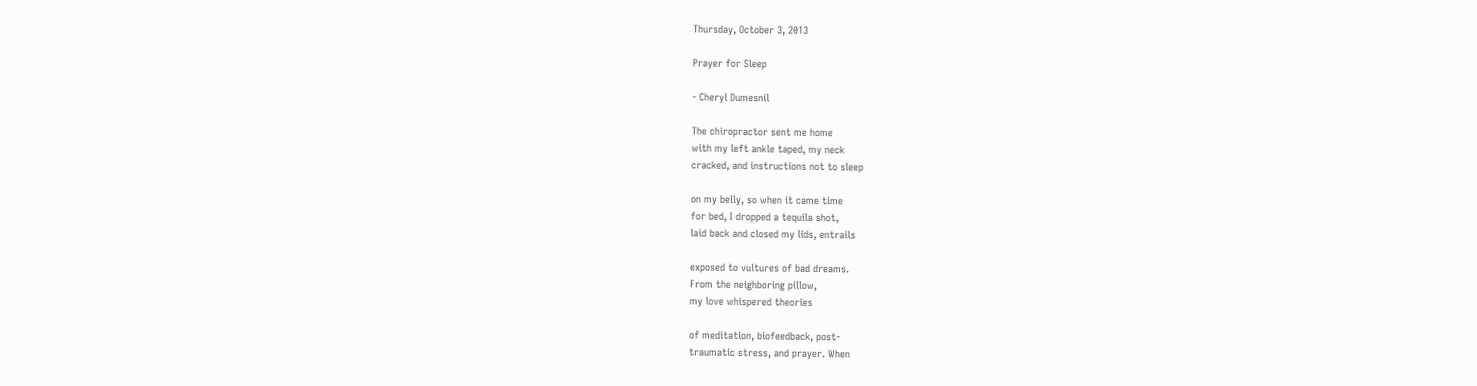Thursday, October 3, 2013

Prayer for Sleep

- Cheryl Dumesnil

The chiropractor sent me home
with my left ankle taped, my neck
cracked, and instructions not to sleep

on my belly, so when it came time
for bed, I dropped a tequila shot,
laid back and closed my lids, entrails

exposed to vultures of bad dreams.
From the neighboring pillow,
my love whispered theories

of meditation, biofeedback, post-
traumatic stress, and prayer. When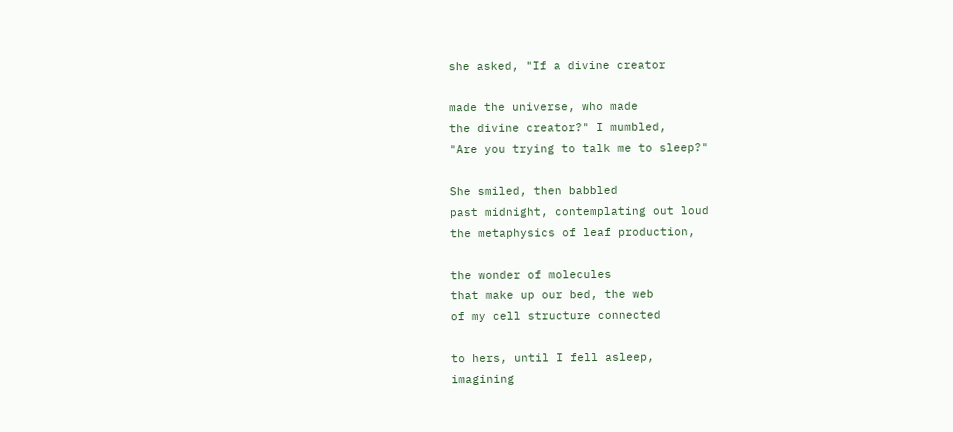she asked, "If a divine creator

made the universe, who made
the divine creator?" I mumbled,
"Are you trying to talk me to sleep?"

She smiled, then babbled
past midnight, contemplating out loud
the metaphysics of leaf production,

the wonder of molecules
that make up our bed, the web
of my cell structure connected

to hers, until I fell asleep,
imagining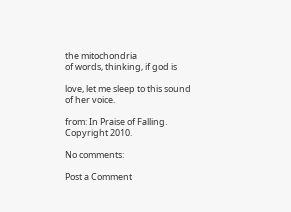the mitochondria
of words, thinking, if god is

love, let me sleep to this sound of her voice.

from: In Praise of Falling. Copyright 2010.

No comments:

Post a Comment